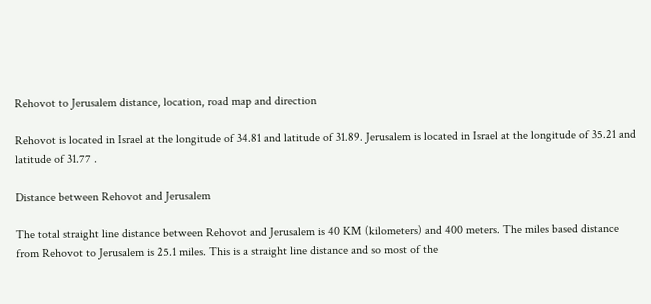Rehovot to Jerusalem distance, location, road map and direction

Rehovot is located in Israel at the longitude of 34.81 and latitude of 31.89. Jerusalem is located in Israel at the longitude of 35.21 and latitude of 31.77 .

Distance between Rehovot and Jerusalem

The total straight line distance between Rehovot and Jerusalem is 40 KM (kilometers) and 400 meters. The miles based distance from Rehovot to Jerusalem is 25.1 miles. This is a straight line distance and so most of the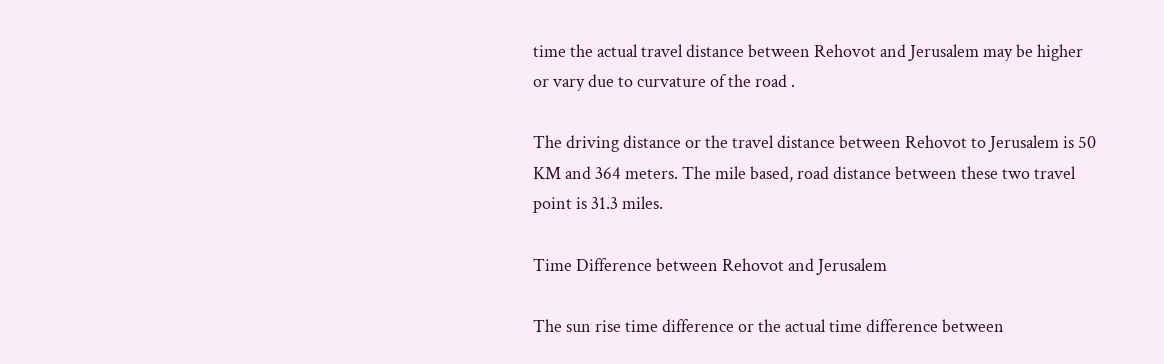time the actual travel distance between Rehovot and Jerusalem may be higher or vary due to curvature of the road .

The driving distance or the travel distance between Rehovot to Jerusalem is 50 KM and 364 meters. The mile based, road distance between these two travel point is 31.3 miles.

Time Difference between Rehovot and Jerusalem

The sun rise time difference or the actual time difference between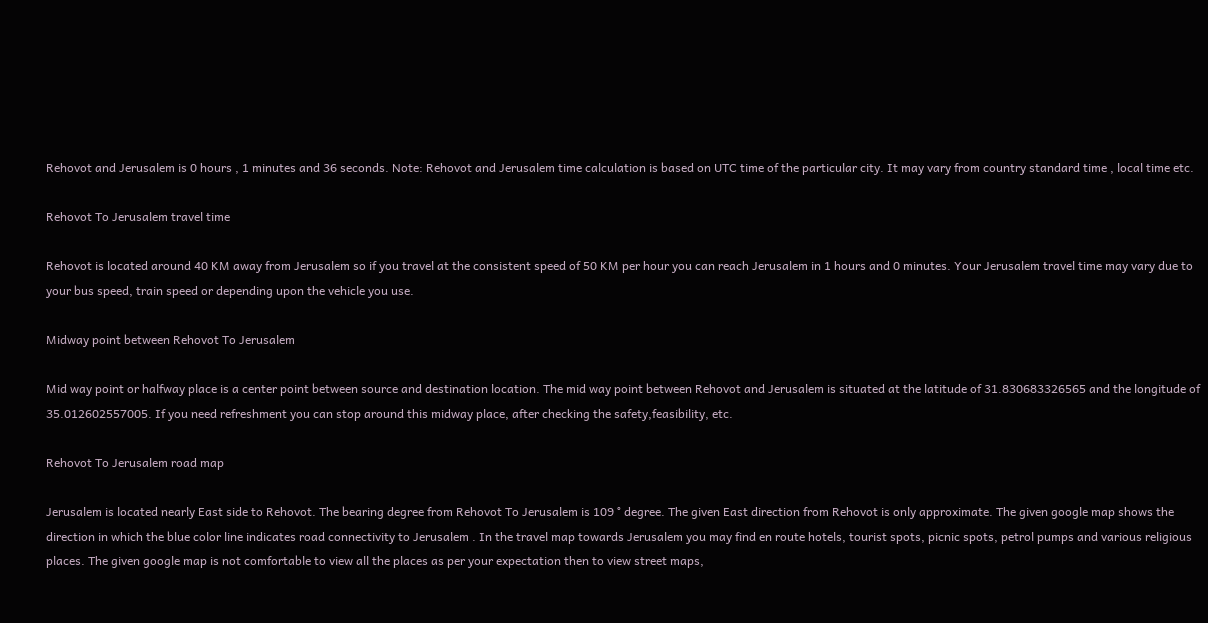Rehovot and Jerusalem is 0 hours , 1 minutes and 36 seconds. Note: Rehovot and Jerusalem time calculation is based on UTC time of the particular city. It may vary from country standard time , local time etc.

Rehovot To Jerusalem travel time

Rehovot is located around 40 KM away from Jerusalem so if you travel at the consistent speed of 50 KM per hour you can reach Jerusalem in 1 hours and 0 minutes. Your Jerusalem travel time may vary due to your bus speed, train speed or depending upon the vehicle you use.

Midway point between Rehovot To Jerusalem

Mid way point or halfway place is a center point between source and destination location. The mid way point between Rehovot and Jerusalem is situated at the latitude of 31.830683326565 and the longitude of 35.012602557005. If you need refreshment you can stop around this midway place, after checking the safety,feasibility, etc.

Rehovot To Jerusalem road map

Jerusalem is located nearly East side to Rehovot. The bearing degree from Rehovot To Jerusalem is 109 ° degree. The given East direction from Rehovot is only approximate. The given google map shows the direction in which the blue color line indicates road connectivity to Jerusalem . In the travel map towards Jerusalem you may find en route hotels, tourist spots, picnic spots, petrol pumps and various religious places. The given google map is not comfortable to view all the places as per your expectation then to view street maps,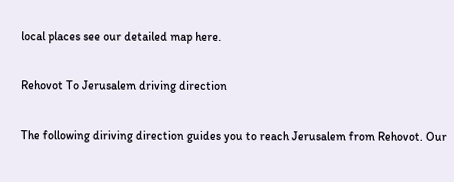local places see our detailed map here.

Rehovot To Jerusalem driving direction

The following diriving direction guides you to reach Jerusalem from Rehovot. Our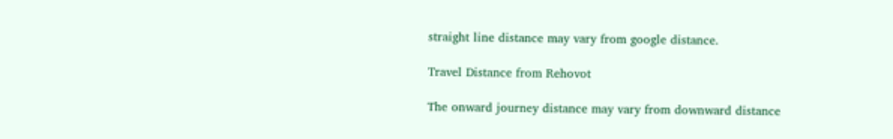straight line distance may vary from google distance.

Travel Distance from Rehovot

The onward journey distance may vary from downward distance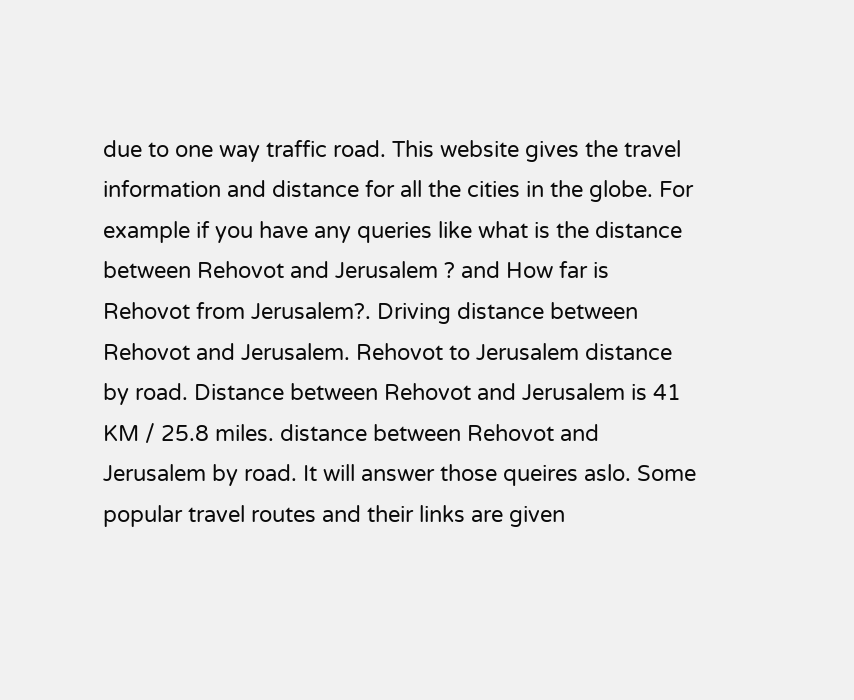due to one way traffic road. This website gives the travel information and distance for all the cities in the globe. For example if you have any queries like what is the distance between Rehovot and Jerusalem ? and How far is Rehovot from Jerusalem?. Driving distance between Rehovot and Jerusalem. Rehovot to Jerusalem distance by road. Distance between Rehovot and Jerusalem is 41 KM / 25.8 miles. distance between Rehovot and Jerusalem by road. It will answer those queires aslo. Some popular travel routes and their links are given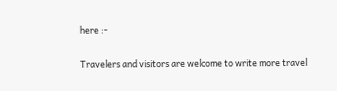here :-

Travelers and visitors are welcome to write more travel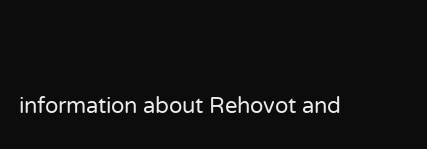information about Rehovot and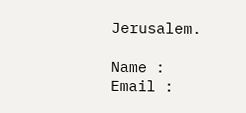Jerusalem.

Name : Email :